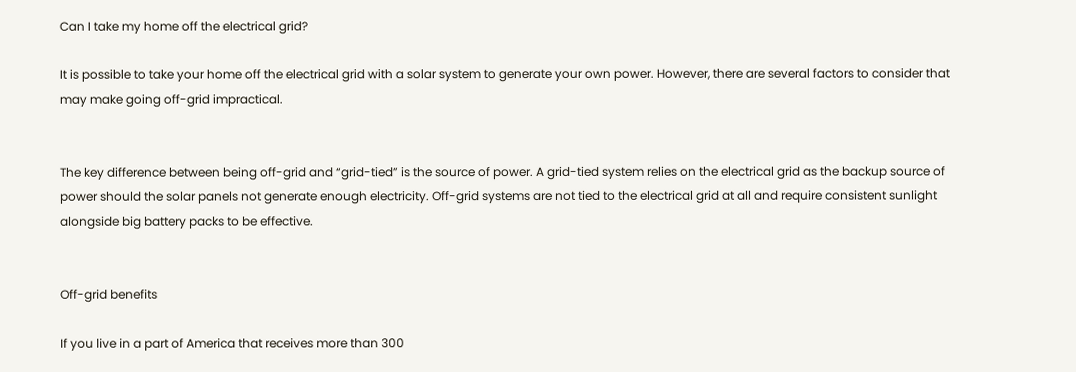Can I take my home off the electrical grid?

It is possible to take your home off the electrical grid with a solar system to generate your own power. However, there are several factors to consider that may make going off-grid impractical.


The key difference between being off-grid and “grid-tied” is the source of power. A grid-tied system relies on the electrical grid as the backup source of power should the solar panels not generate enough electricity. Off-grid systems are not tied to the electrical grid at all and require consistent sunlight alongside big battery packs to be effective.


Off-grid benefits

If you live in a part of America that receives more than 300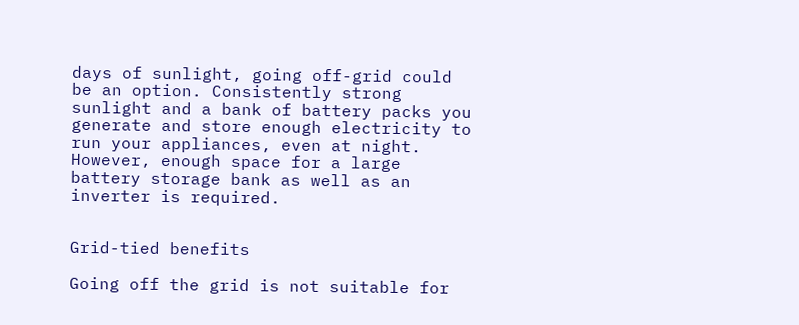days of sunlight, going off-grid could be an option. Consistently strong sunlight and a bank of battery packs you generate and store enough electricity to run your appliances, even at night. However, enough space for a large battery storage bank as well as an inverter is required.


Grid-tied benefits

Going off the grid is not suitable for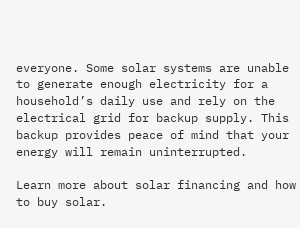everyone. Some solar systems are unable to generate enough electricity for a household’s daily use and rely on the electrical grid for backup supply. This backup provides peace of mind that your energy will remain uninterrupted.

Learn more about solar financing and how to buy solar.